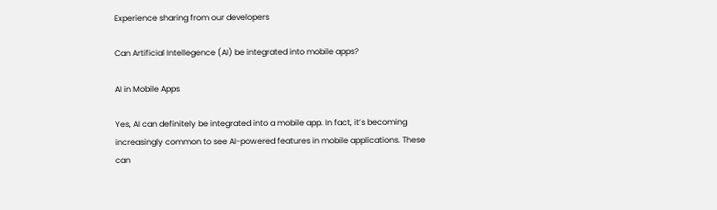Experience sharing from our developers

Can Artificial Intellegence (AI) be integrated into mobile apps?

AI in Mobile Apps

Yes, AI can definitely be integrated into a mobile app. In fact, it’s becoming increasingly common to see AI-powered features in mobile applications. These can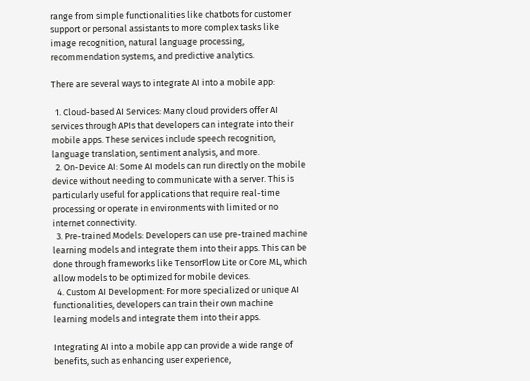range from simple functionalities like chatbots for customer support or personal assistants to more complex tasks like image recognition, natural language processing, recommendation systems, and predictive analytics.

There are several ways to integrate AI into a mobile app:

  1. Cloud-based AI Services: Many cloud providers offer AI services through APIs that developers can integrate into their mobile apps. These services include speech recognition, language translation, sentiment analysis, and more.
  2. On-Device AI: Some AI models can run directly on the mobile device without needing to communicate with a server. This is particularly useful for applications that require real-time processing or operate in environments with limited or no internet connectivity.
  3. Pre-trained Models: Developers can use pre-trained machine learning models and integrate them into their apps. This can be done through frameworks like TensorFlow Lite or Core ML, which allow models to be optimized for mobile devices.
  4. Custom AI Development: For more specialized or unique AI functionalities, developers can train their own machine learning models and integrate them into their apps.

Integrating AI into a mobile app can provide a wide range of benefits, such as enhancing user experience,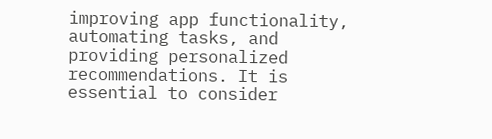improving app functionality, automating tasks, and providing personalized recommendations. It is essential to consider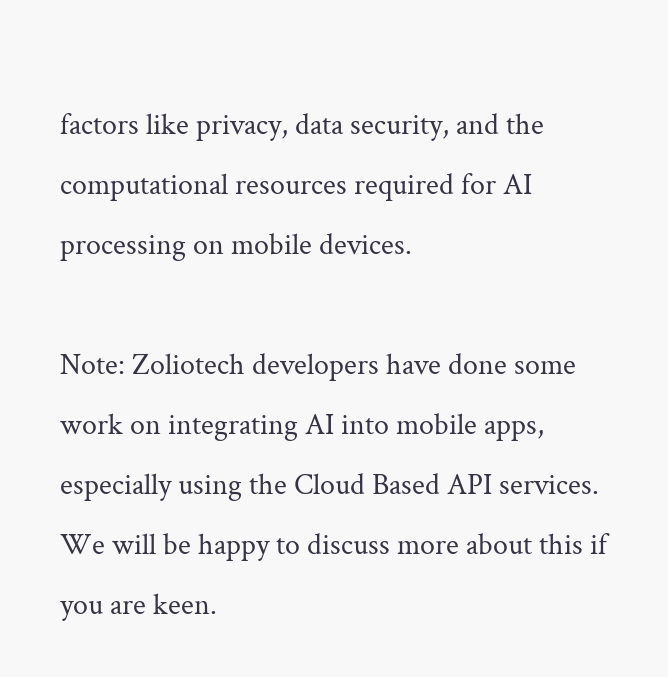factors like privacy, data security, and the computational resources required for AI processing on mobile devices.

Note: Zoliotech developers have done some work on integrating AI into mobile apps, especially using the Cloud Based API services.  We will be happy to discuss more about this if you are keen.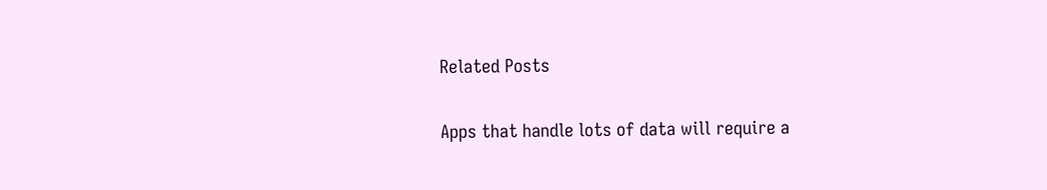Related Posts


Apps that handle lots of data will require a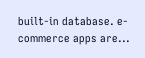built-in database. e-commerce apps are...